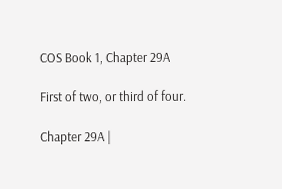COS Book 1, Chapter 29A

First of two, or third of four.

Chapter 29A |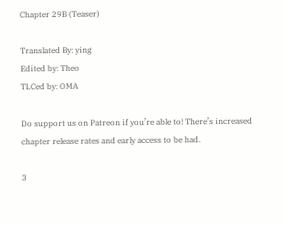Chapter 29B (Teaser)

Translated By: ying
Edited by: Theo
TLCed by: OMA

Do support us on Patreon if you’re able to! There’s increased chapter release rates and early access to be had.

3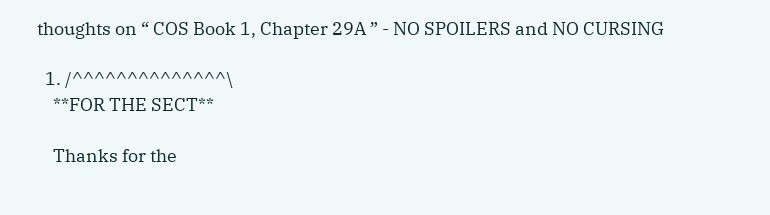thoughts on “ COS Book 1, Chapter 29A ” - NO SPOILERS and NO CURSING

  1. /^^^^^^^^^^^^^^\
    **FOR THE SECT**

    Thanks for the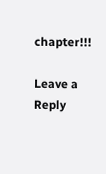chapter!!!

Leave a Reply